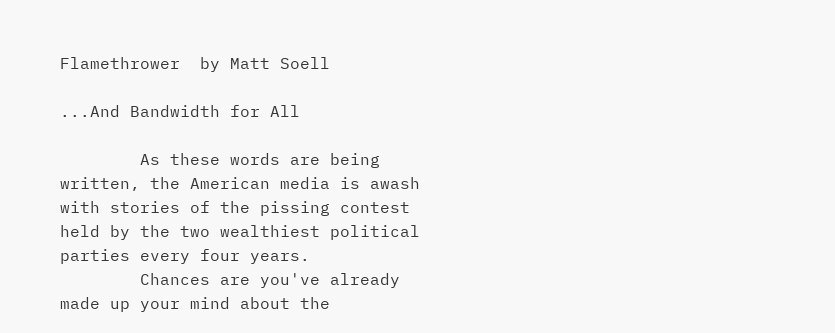Flamethrower  by Matt Soell

...And Bandwidth for All

        As these words are being written, the American media is awash with stories of the pissing contest held by the two wealthiest political parties every four years.
        Chances are you've already made up your mind about the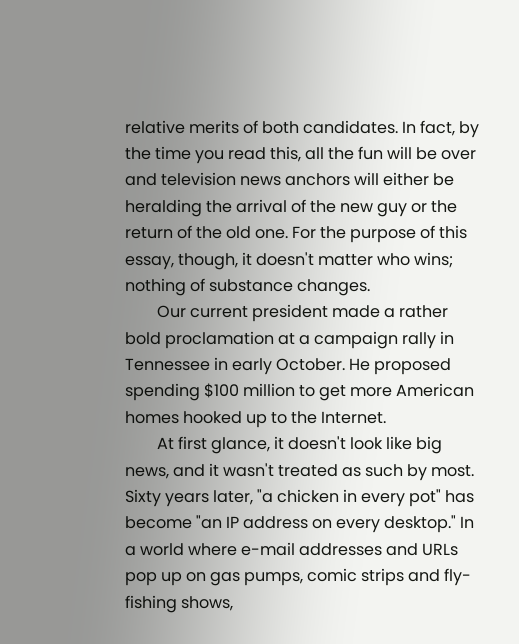relative merits of both candidates. In fact, by the time you read this, all the fun will be over and television news anchors will either be heralding the arrival of the new guy or the return of the old one. For the purpose of this essay, though, it doesn't matter who wins; nothing of substance changes.
        Our current president made a rather bold proclamation at a campaign rally in Tennessee in early October. He proposed spending $100 million to get more American homes hooked up to the Internet.
        At first glance, it doesn't look like big news, and it wasn't treated as such by most. Sixty years later, "a chicken in every pot" has become "an IP address on every desktop." In a world where e-mail addresses and URLs pop up on gas pumps, comic strips and fly-fishing shows,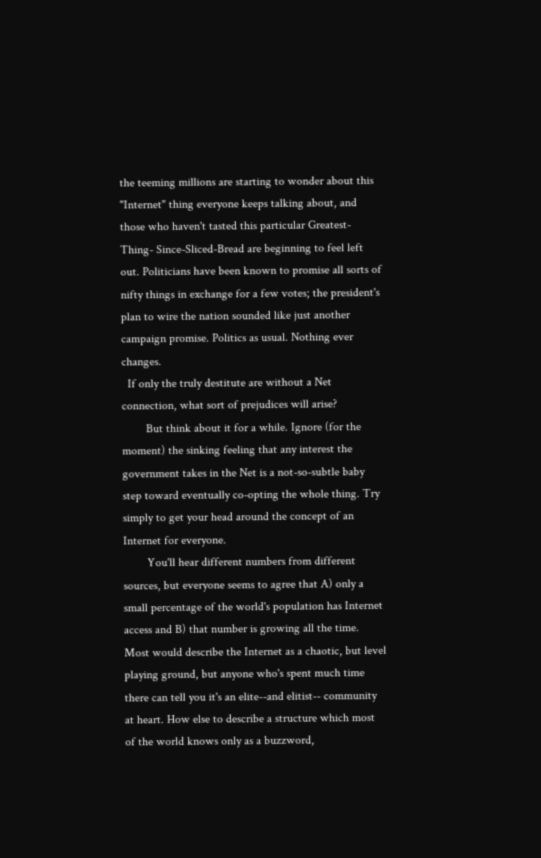the teeming millions are starting to wonder about this "Internet" thing everyone keeps talking about, and those who haven't tasted this particular Greatest-Thing- Since-Sliced-Bread are beginning to feel left out. Politicians have been known to promise all sorts of nifty things in exchange for a few votes; the president's plan to wire the nation sounded like just another campaign promise. Politics as usual. Nothing ever changes.
  If only the truly destitute are without a Net connection, what sort of prejudices will arise?
        But think about it for a while. Ignore (for the moment) the sinking feeling that any interest the government takes in the Net is a not-so-subtle baby step toward eventually co-opting the whole thing. Try simply to get your head around the concept of an Internet for everyone.
        You'll hear different numbers from different sources, but everyone seems to agree that A) only a small percentage of the world's population has Internet access and B) that number is growing all the time. Most would describe the Internet as a chaotic, but level playing ground, but anyone who's spent much time there can tell you it's an elite--and elitist-- community at heart. How else to describe a structure which most of the world knows only as a buzzword,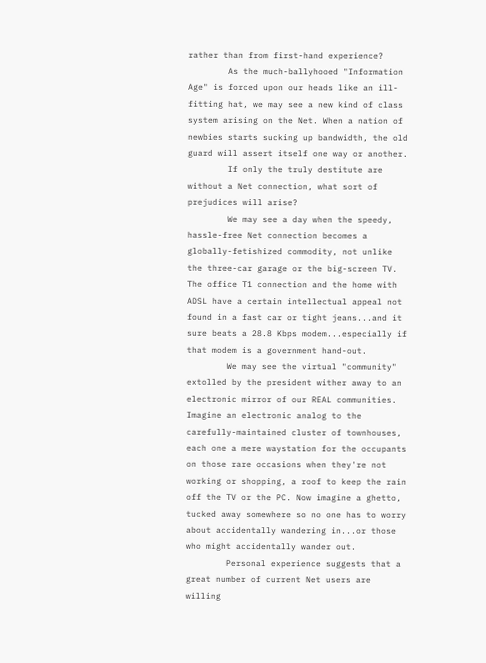rather than from first-hand experience?
        As the much-ballyhooed "Information Age" is forced upon our heads like an ill-fitting hat, we may see a new kind of class system arising on the Net. When a nation of newbies starts sucking up bandwidth, the old guard will assert itself one way or another.
        If only the truly destitute are without a Net connection, what sort of prejudices will arise?
        We may see a day when the speedy, hassle-free Net connection becomes a globally-fetishized commodity, not unlike the three-car garage or the big-screen TV. The office T1 connection and the home with ADSL have a certain intellectual appeal not found in a fast car or tight jeans...and it sure beats a 28.8 Kbps modem...especially if that modem is a government hand-out.
        We may see the virtual "community" extolled by the president wither away to an electronic mirror of our REAL communities. Imagine an electronic analog to the carefully-maintained cluster of townhouses, each one a mere waystation for the occupants on those rare occasions when they're not working or shopping, a roof to keep the rain off the TV or the PC. Now imagine a ghetto, tucked away somewhere so no one has to worry about accidentally wandering in...or those who might accidentally wander out.
        Personal experience suggests that a great number of current Net users are willing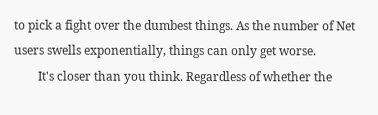to pick a fight over the dumbest things. As the number of Net users swells exponentially, things can only get worse.
        It's closer than you think. Regardless of whether the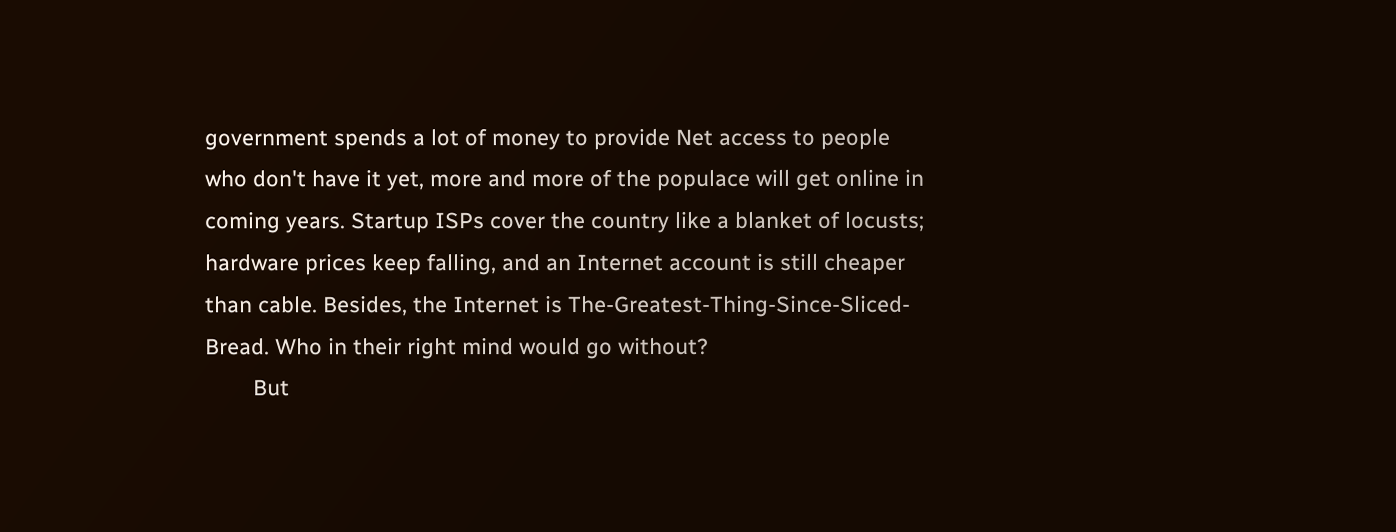government spends a lot of money to provide Net access to people who don't have it yet, more and more of the populace will get online in coming years. Startup ISPs cover the country like a blanket of locusts; hardware prices keep falling, and an Internet account is still cheaper than cable. Besides, the Internet is The-Greatest-Thing-Since-Sliced-Bread. Who in their right mind would go without?
        But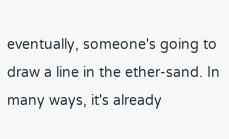eventually, someone's going to draw a line in the ether-sand. In many ways, it's already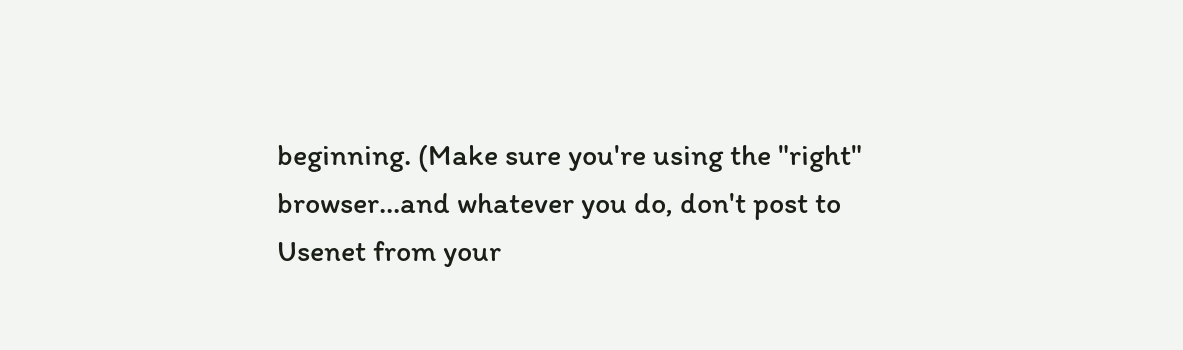beginning. (Make sure you're using the "right" browser...and whatever you do, don't post to Usenet from your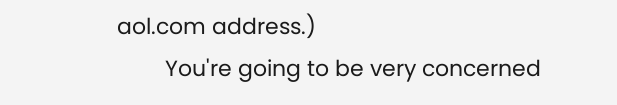aol.com address.)
        You're going to be very concerned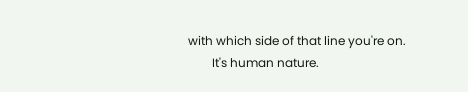with which side of that line you're on.
        It's human nature.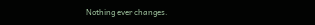Nothing ever changes.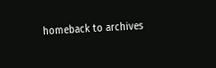homeback to archives